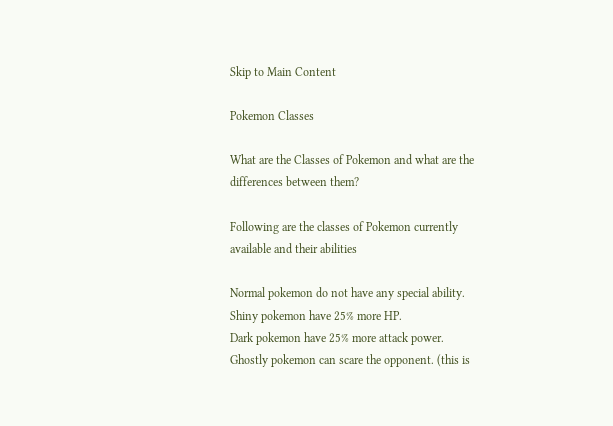Skip to Main Content

Pokemon Classes

What are the Classes of Pokemon and what are the differences between them?

Following are the classes of Pokemon currently available and their abilities

Normal pokemon do not have any special ability.
Shiny pokemon have 25% more HP.
Dark pokemon have 25% more attack power.
Ghostly pokemon can scare the opponent. (this is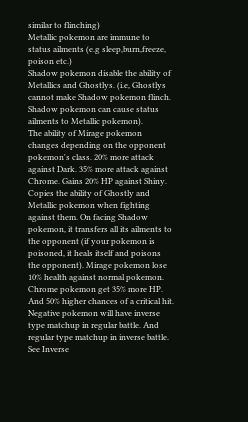similar to flinching)
Metallic pokemon are immune to status ailments (e.g sleep,burn,freeze, poison etc.)
Shadow pokemon disable the ability of Metallics and Ghostlys. (i.e, Ghostlys cannot make Shadow pokemon flinch. Shadow pokemon can cause status ailments to Metallic pokemon).
The ability of Mirage pokemon changes depending on the opponent pokemon's class. 20% more attack against Dark. 35% more attack against Chrome. Gains 20% HP against Shiny. Copies the ability of Ghostly and Metallic pokemon when fighting against them. On facing Shadow pokemon, it transfers all its ailments to the opponent (if your pokemon is poisoned, it heals itself and poisons the opponent). Mirage pokemon lose 10% health against normal pokemon.
Chrome pokemon get 35% more HP. And 50% higher chances of a critical hit.
Negative pokemon will have inverse type matchup in regular battle. And regular type matchup in inverse battle. See Inverse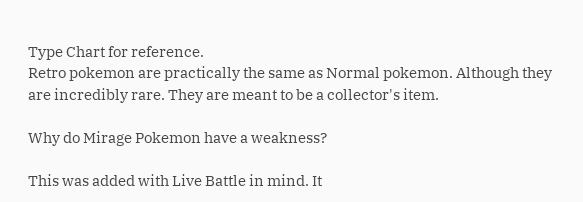Type Chart for reference.
Retro pokemon are practically the same as Normal pokemon. Although they are incredibly rare. They are meant to be a collector's item.

Why do Mirage Pokemon have a weakness?

This was added with Live Battle in mind. It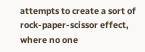attempts to create a sort of rock-paper-scissor effect, where no one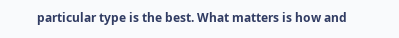particular type is the best. What matters is how and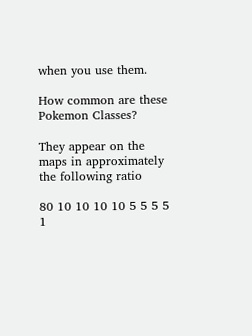when you use them.

How common are these Pokemon Classes?

They appear on the maps in approximately the following ratio

80 10 10 10 10 5 5 5 5 1